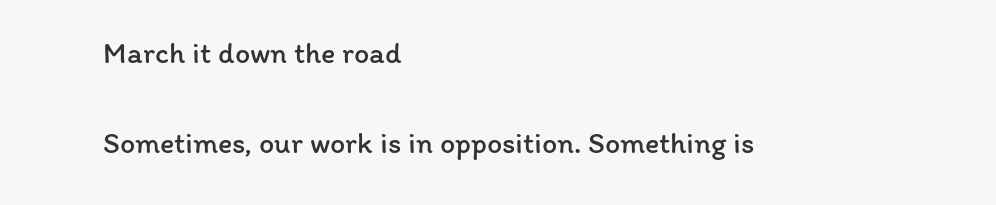March it down the road

Sometimes, our work is in opposition. Something is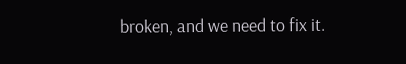broken, and we need to fix it.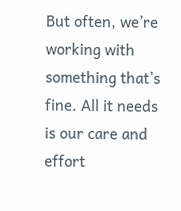But often, we’re working with something that’s fine. All it needs is our care and effort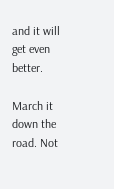and it will get even better.

March it down the road. Not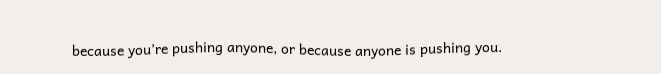because you’re pushing anyone, or because anyone is pushing you.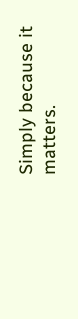Simply because it matters.